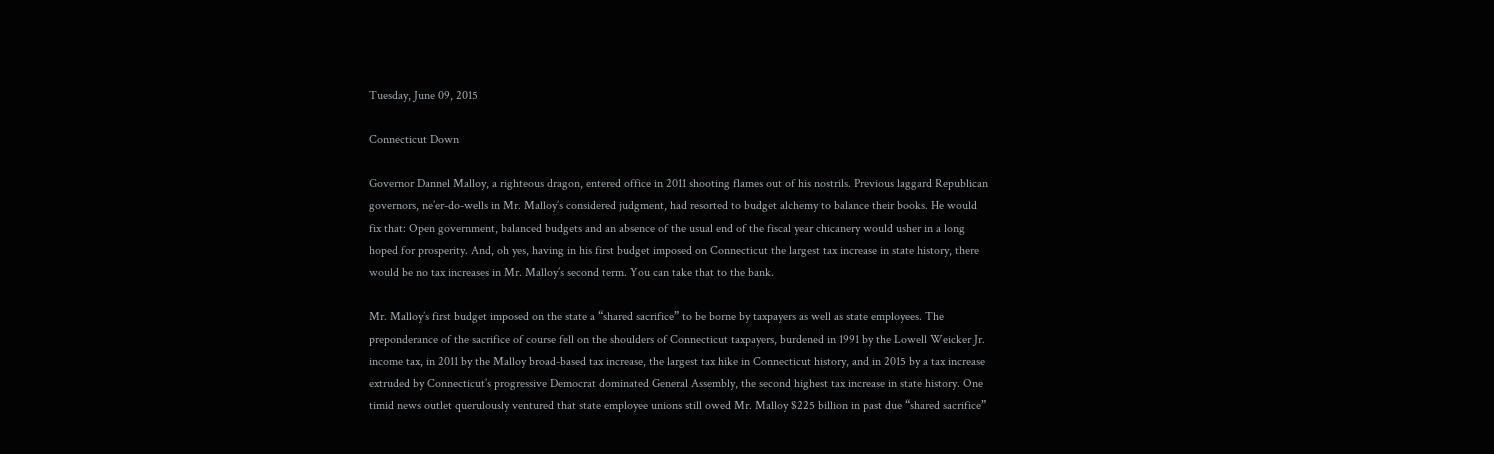Tuesday, June 09, 2015

Connecticut Down

Governor Dannel Malloy, a righteous dragon, entered office in 2011 shooting flames out of his nostrils. Previous laggard Republican governors, ne’er-do-wells in Mr. Malloy’s considered judgment, had resorted to budget alchemy to balance their books. He would fix that: Open government, balanced budgets and an absence of the usual end of the fiscal year chicanery would usher in a long hoped for prosperity. And, oh yes, having in his first budget imposed on Connecticut the largest tax increase in state history, there would be no tax increases in Mr. Malloy’s second term. You can take that to the bank.

Mr. Malloy’s first budget imposed on the state a “shared sacrifice” to be borne by taxpayers as well as state employees. The preponderance of the sacrifice of course fell on the shoulders of Connecticut taxpayers, burdened in 1991 by the Lowell Weicker Jr. income tax, in 2011 by the Malloy broad-based tax increase, the largest tax hike in Connecticut history, and in 2015 by a tax increase extruded by Connecticut’s progressive Democrat dominated General Assembly, the second highest tax increase in state history. One timid news outlet querulously ventured that state employee unions still owed Mr. Malloy $225 billion in past due “shared sacrifice”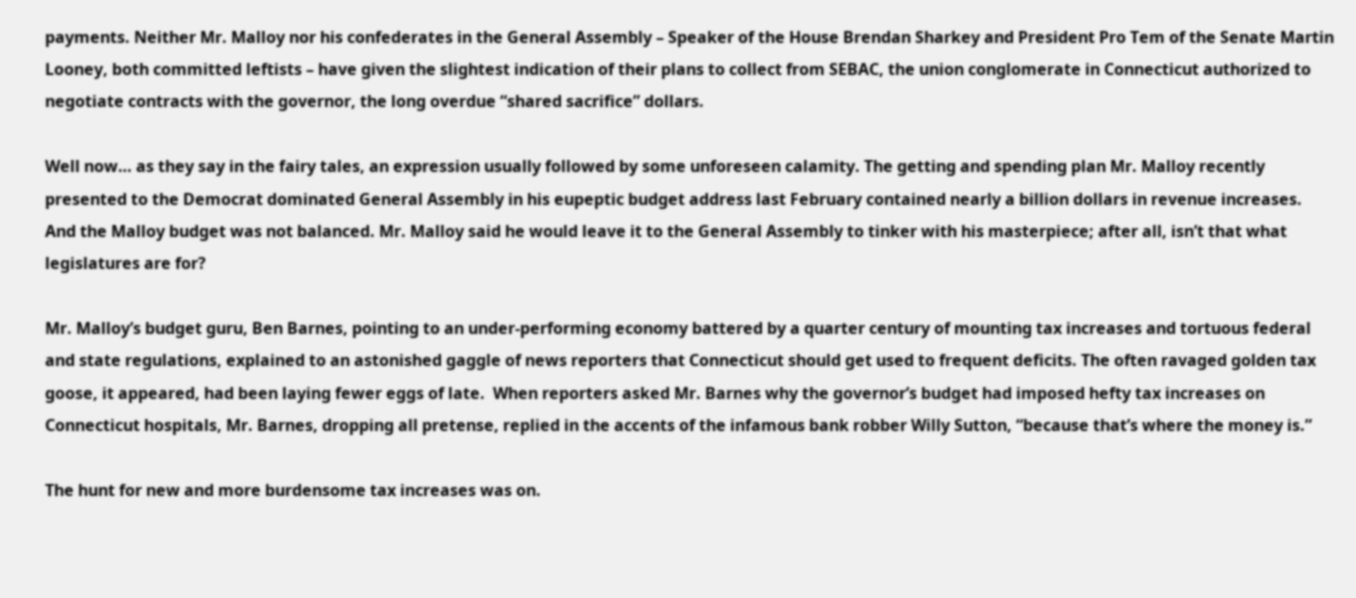payments. Neither Mr. Malloy nor his confederates in the General Assembly – Speaker of the House Brendan Sharkey and President Pro Tem of the Senate Martin Looney, both committed leftists – have given the slightest indication of their plans to collect from SEBAC, the union conglomerate in Connecticut authorized to negotiate contracts with the governor, the long overdue “shared sacrifice” dollars.

Well now… as they say in the fairy tales, an expression usually followed by some unforeseen calamity. The getting and spending plan Mr. Malloy recently presented to the Democrat dominated General Assembly in his eupeptic budget address last February contained nearly a billion dollars in revenue increases. And the Malloy budget was not balanced. Mr. Malloy said he would leave it to the General Assembly to tinker with his masterpiece; after all, isn’t that what legislatures are for?

Mr. Malloy’s budget guru, Ben Barnes, pointing to an under-performing economy battered by a quarter century of mounting tax increases and tortuous federal and state regulations, explained to an astonished gaggle of news reporters that Connecticut should get used to frequent deficits. The often ravaged golden tax goose, it appeared, had been laying fewer eggs of late.  When reporters asked Mr. Barnes why the governor’s budget had imposed hefty tax increases on Connecticut hospitals, Mr. Barnes, dropping all pretense, replied in the accents of the infamous bank robber Willy Sutton, “because that’s where the money is.”

The hunt for new and more burdensome tax increases was on.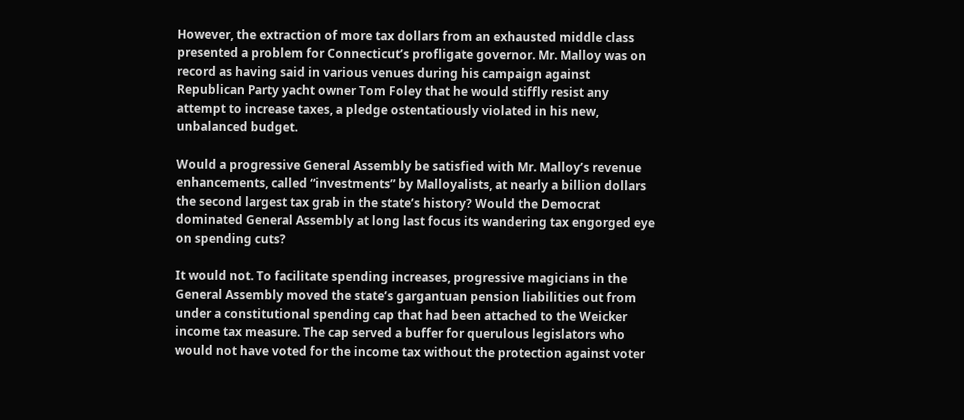However, the extraction of more tax dollars from an exhausted middle class presented a problem for Connecticut’s profligate governor. Mr. Malloy was on record as having said in various venues during his campaign against Republican Party yacht owner Tom Foley that he would stiffly resist any attempt to increase taxes, a pledge ostentatiously violated in his new, unbalanced budget.

Would a progressive General Assembly be satisfied with Mr. Malloy’s revenue enhancements, called “investments” by Malloyalists, at nearly a billion dollars the second largest tax grab in the state’s history? Would the Democrat dominated General Assembly at long last focus its wandering tax engorged eye on spending cuts?

It would not. To facilitate spending increases, progressive magicians in the General Assembly moved the state’s gargantuan pension liabilities out from under a constitutional spending cap that had been attached to the Weicker income tax measure. The cap served a buffer for querulous legislators who would not have voted for the income tax without the protection against voter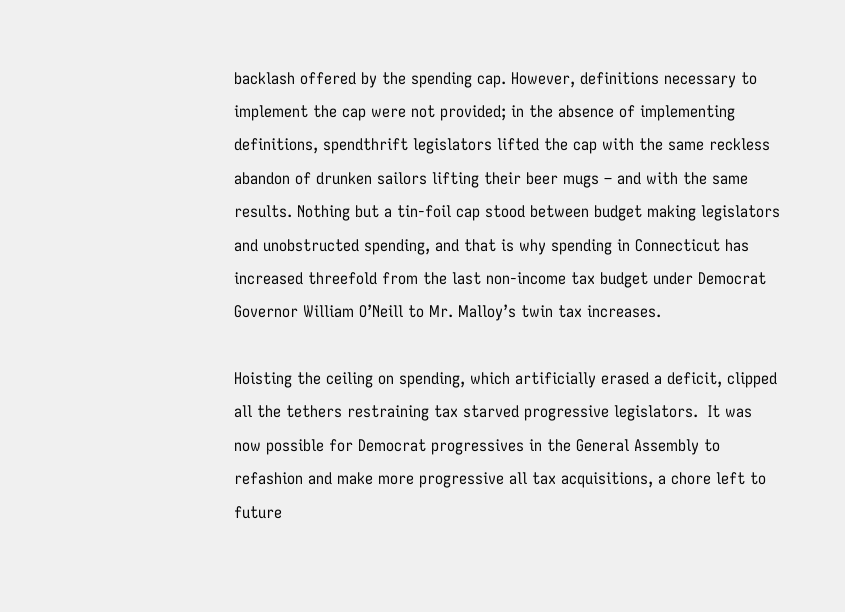backlash offered by the spending cap. However, definitions necessary to implement the cap were not provided; in the absence of implementing definitions, spendthrift legislators lifted the cap with the same reckless abandon of drunken sailors lifting their beer mugs – and with the same results. Nothing but a tin-foil cap stood between budget making legislators and unobstructed spending, and that is why spending in Connecticut has increased threefold from the last non-income tax budget under Democrat Governor William O’Neill to Mr. Malloy’s twin tax increases.

Hoisting the ceiling on spending, which artificially erased a deficit, clipped all the tethers restraining tax starved progressive legislators.  It was now possible for Democrat progressives in the General Assembly to refashion and make more progressive all tax acquisitions, a chore left to future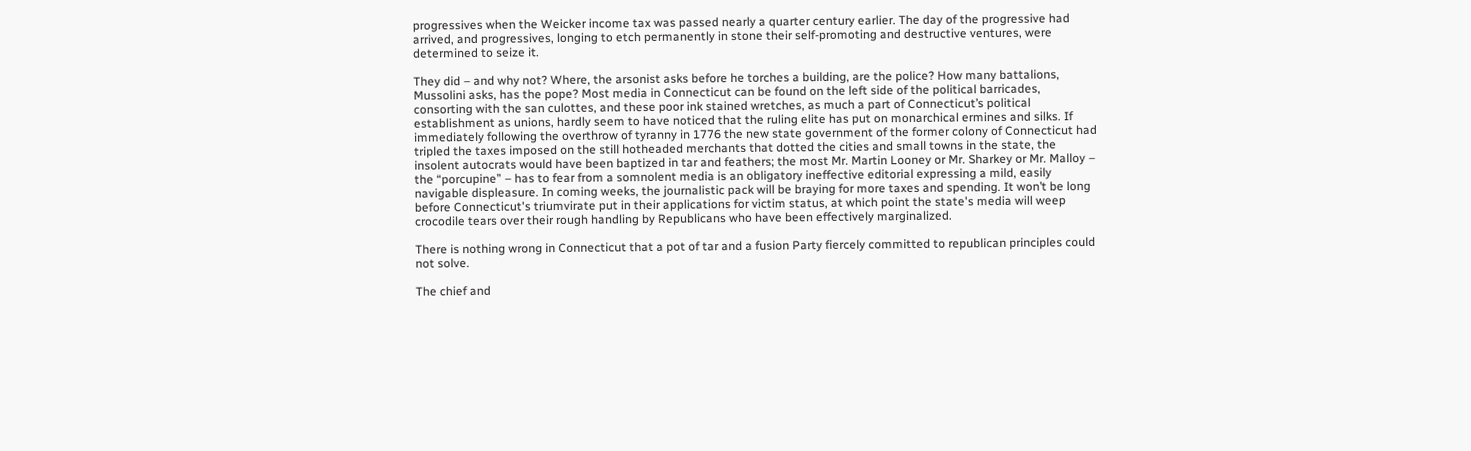progressives when the Weicker income tax was passed nearly a quarter century earlier. The day of the progressive had arrived, and progressives, longing to etch permanently in stone their self-promoting and destructive ventures, were determined to seize it.

They did – and why not? Where, the arsonist asks before he torches a building, are the police? How many battalions, Mussolini asks, has the pope? Most media in Connecticut can be found on the left side of the political barricades, consorting with the san culottes, and these poor ink stained wretches, as much a part of Connecticut’s political establishment as unions, hardly seem to have noticed that the ruling elite has put on monarchical ermines and silks. If immediately following the overthrow of tyranny in 1776 the new state government of the former colony of Connecticut had tripled the taxes imposed on the still hotheaded merchants that dotted the cities and small towns in the state, the insolent autocrats would have been baptized in tar and feathers; the most Mr. Martin Looney or Mr. Sharkey or Mr. Malloy – the “porcupine” – has to fear from a somnolent media is an obligatory ineffective editorial expressing a mild, easily navigable displeasure. In coming weeks, the journalistic pack will be braying for more taxes and spending. It won’t be long before Connecticut's triumvirate put in their applications for victim status, at which point the state's media will weep crocodile tears over their rough handling by Republicans who have been effectively marginalized.

There is nothing wrong in Connecticut that a pot of tar and a fusion Party fiercely committed to republican principles could not solve.

The chief and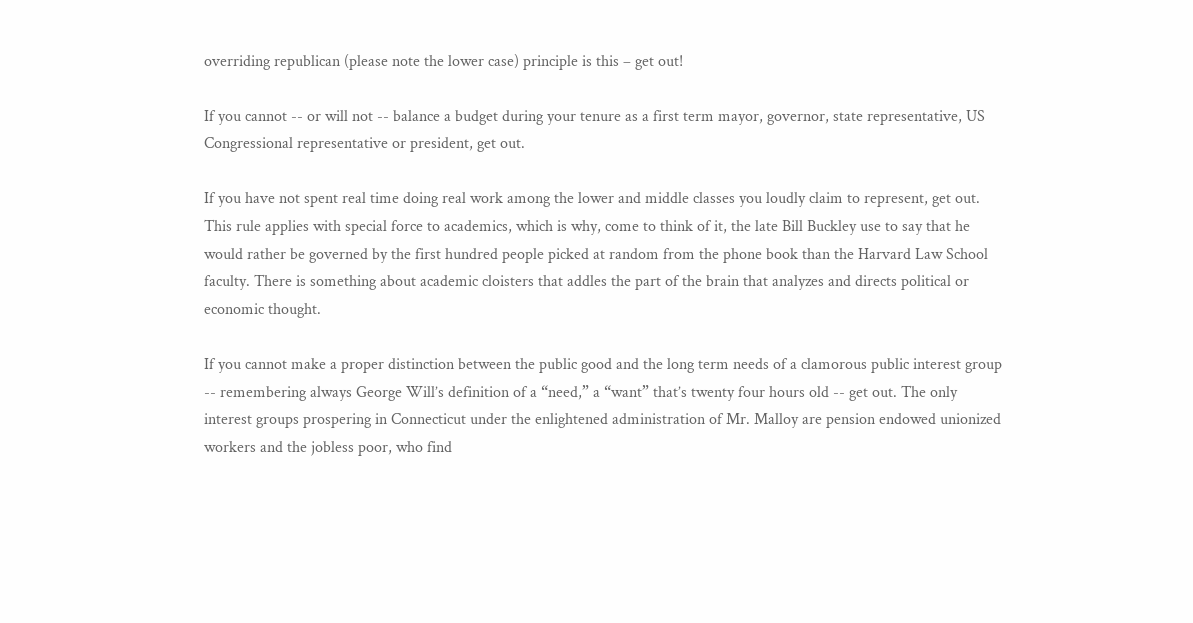overriding republican (please note the lower case) principle is this – get out!

If you cannot -- or will not -- balance a budget during your tenure as a first term mayor, governor, state representative, US Congressional representative or president, get out.

If you have not spent real time doing real work among the lower and middle classes you loudly claim to represent, get out. This rule applies with special force to academics, which is why, come to think of it, the late Bill Buckley use to say that he would rather be governed by the first hundred people picked at random from the phone book than the Harvard Law School faculty. There is something about academic cloisters that addles the part of the brain that analyzes and directs political or economic thought.

If you cannot make a proper distinction between the public good and the long term needs of a clamorous public interest group -- remembering always George Will’s definition of a “need,” a “want” that’s twenty four hours old -- get out. The only interest groups prospering in Connecticut under the enlightened administration of Mr. Malloy are pension endowed unionized workers and the jobless poor, who find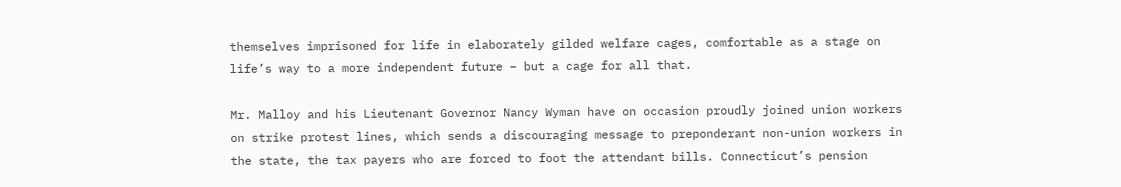themselves imprisoned for life in elaborately gilded welfare cages, comfortable as a stage on life’s way to a more independent future – but a cage for all that.

Mr. Malloy and his Lieutenant Governor Nancy Wyman have on occasion proudly joined union workers on strike protest lines, which sends a discouraging message to preponderant non-union workers in the state, the tax payers who are forced to foot the attendant bills. Connecticut’s pension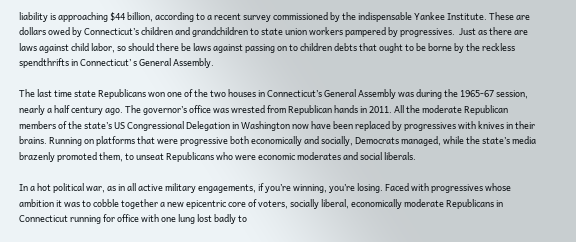liability is approaching $44 billion, according to a recent survey commissioned by the indispensable Yankee Institute. These are dollars owed by Connecticut’s children and grandchildren to state union workers pampered by progressives.  Just as there are laws against child labor, so should there be laws against passing on to children debts that ought to be borne by the reckless spendthrifts in Connecticut’ s General Assembly.

The last time state Republicans won one of the two houses in Connecticut’s General Assembly was during the 1965-67 session, nearly a half century ago. The governor’s office was wrested from Republican hands in 2011. All the moderate Republican members of the state’s US Congressional Delegation in Washington now have been replaced by progressives with knives in their brains. Running on platforms that were progressive both economically and socially, Democrats managed, while the state’s media brazenly promoted them, to unseat Republicans who were economic moderates and social liberals.

In a hot political war, as in all active military engagements, if you’re winning, you’re losing. Faced with progressives whose ambition it was to cobble together a new epicentric core of voters, socially liberal, economically moderate Republicans in Connecticut running for office with one lung lost badly to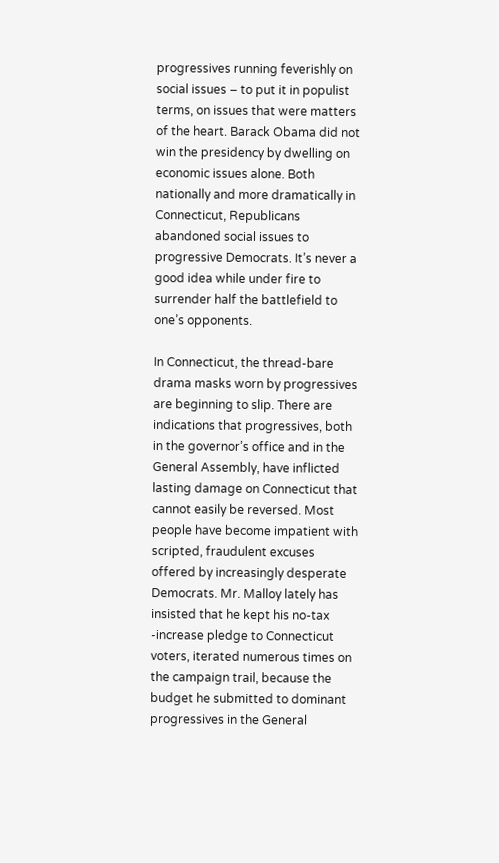progressives running feverishly on social issues – to put it in populist terms, on issues that were matters of the heart. Barack Obama did not win the presidency by dwelling on economic issues alone. Both nationally and more dramatically in Connecticut, Republicans abandoned social issues to progressive Democrats. It’s never a good idea while under fire to surrender half the battlefield to one’s opponents.

In Connecticut, the thread-bare drama masks worn by progressives are beginning to slip. There are indications that progressives, both in the governor’s office and in the General Assembly, have inflicted lasting damage on Connecticut that cannot easily be reversed. Most people have become impatient with scripted, fraudulent excuses offered by increasingly desperate Democrats. Mr. Malloy lately has insisted that he kept his no-tax -increase pledge to Connecticut voters, iterated numerous times on the campaign trail, because the budget he submitted to dominant progressives in the General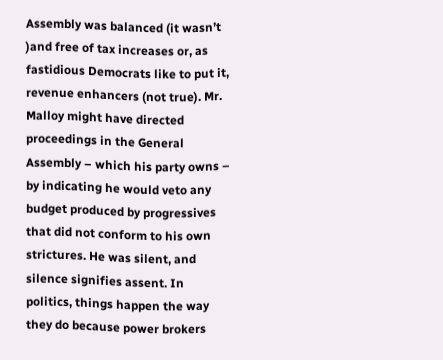Assembly was balanced (it wasn’t )and free of tax increases or, as fastidious Democrats like to put it, revenue enhancers (not true). Mr. Malloy might have directed proceedings in the General Assembly – which his party owns – by indicating he would veto any budget produced by progressives that did not conform to his own strictures. He was silent, and silence signifies assent. In politics, things happen the way they do because power brokers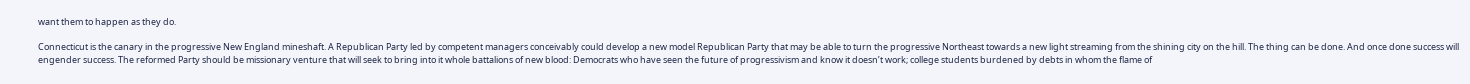want them to happen as they do.

Connecticut is the canary in the progressive New England mineshaft. A Republican Party led by competent managers conceivably could develop a new model Republican Party that may be able to turn the progressive Northeast towards a new light streaming from the shining city on the hill. The thing can be done. And once done success will engender success. The reformed Party should be missionary venture that will seek to bring into it whole battalions of new blood: Democrats who have seen the future of progressivism and know it doesn’t work; college students burdened by debts in whom the flame of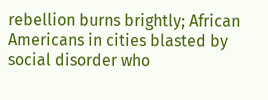rebellion burns brightly; African Americans in cities blasted by social disorder who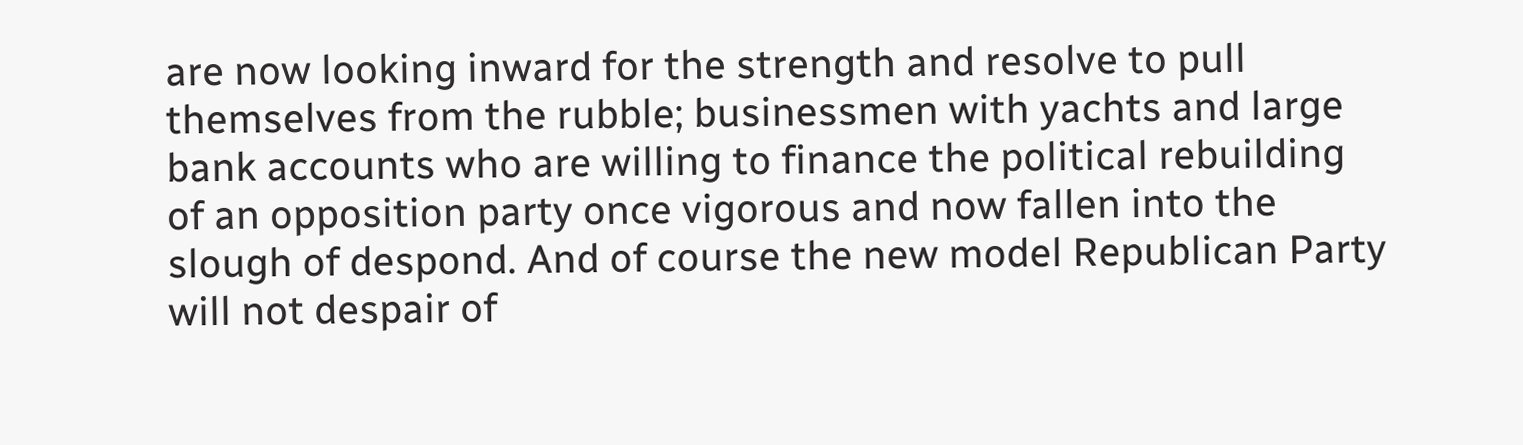are now looking inward for the strength and resolve to pull themselves from the rubble; businessmen with yachts and large bank accounts who are willing to finance the political rebuilding of an opposition party once vigorous and now fallen into the slough of despond. And of course the new model Republican Party will not despair of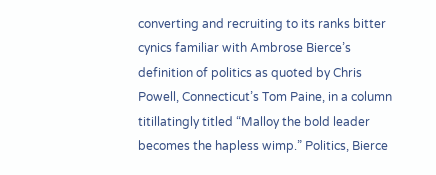converting and recruiting to its ranks bitter cynics familiar with Ambrose Bierce’s definition of politics as quoted by Chris Powell, Connecticut’s Tom Paine, in a column titillatingly titled “Malloy the bold leader becomes the hapless wimp.” Politics, Bierce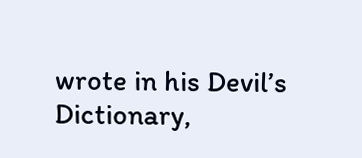wrote in his Devil’s Dictionary,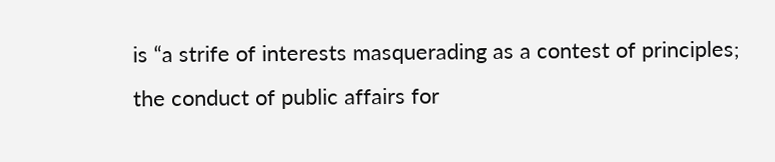is “a strife of interests masquerading as a contest of principles; the conduct of public affairs for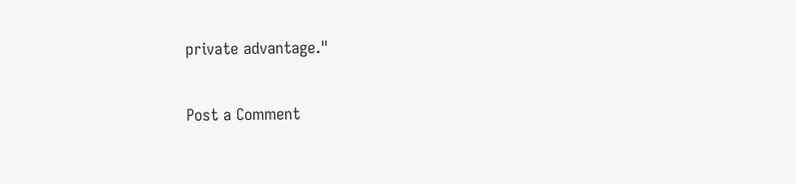private advantage."

Post a Comment